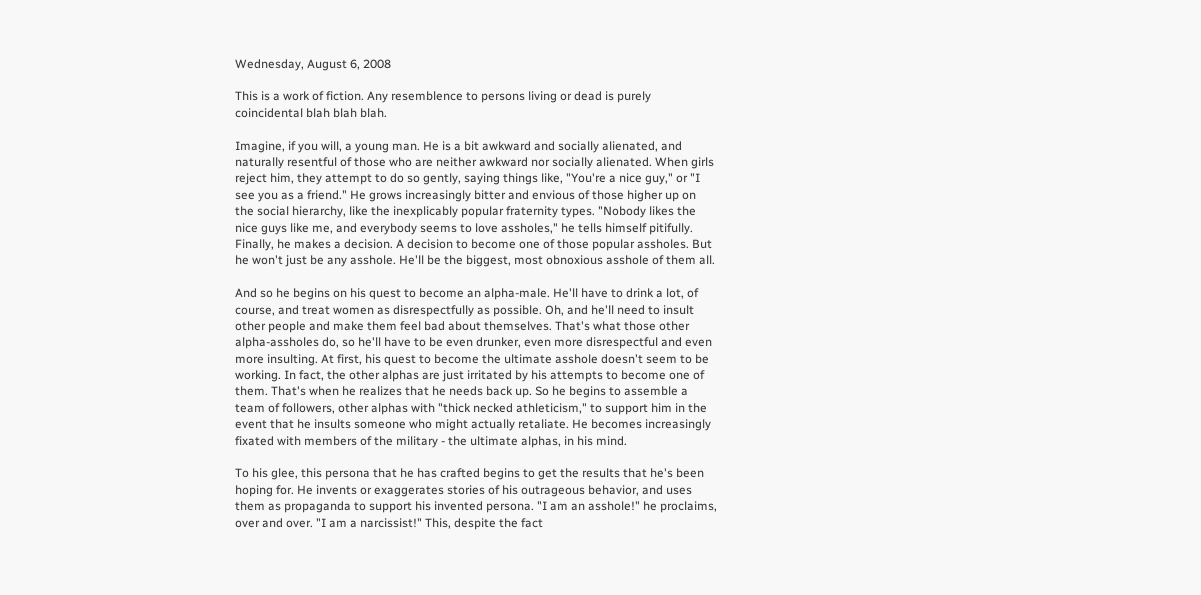Wednesday, August 6, 2008

This is a work of fiction. Any resemblence to persons living or dead is purely coincidental blah blah blah.

Imagine, if you will, a young man. He is a bit awkward and socially alienated, and naturally resentful of those who are neither awkward nor socially alienated. When girls reject him, they attempt to do so gently, saying things like, "You're a nice guy," or "I see you as a friend." He grows increasingly bitter and envious of those higher up on the social hierarchy, like the inexplicably popular fraternity types. "Nobody likes the nice guys like me, and everybody seems to love assholes," he tells himself pitifully. Finally, he makes a decision. A decision to become one of those popular assholes. But he won't just be any asshole. He'll be the biggest, most obnoxious asshole of them all.

And so he begins on his quest to become an alpha-male. He'll have to drink a lot, of course, and treat women as disrespectfully as possible. Oh, and he'll need to insult other people and make them feel bad about themselves. That's what those other alpha-assholes do, so he'll have to be even drunker, even more disrespectful and even more insulting. At first, his quest to become the ultimate asshole doesn't seem to be working. In fact, the other alphas are just irritated by his attempts to become one of them. That's when he realizes that he needs back up. So he begins to assemble a team of followers, other alphas with "thick necked athleticism," to support him in the event that he insults someone who might actually retaliate. He becomes increasingly fixated with members of the military - the ultimate alphas, in his mind.

To his glee, this persona that he has crafted begins to get the results that he's been hoping for. He invents or exaggerates stories of his outrageous behavior, and uses them as propaganda to support his invented persona. "I am an asshole!" he proclaims, over and over. "I am a narcissist!" This, despite the fact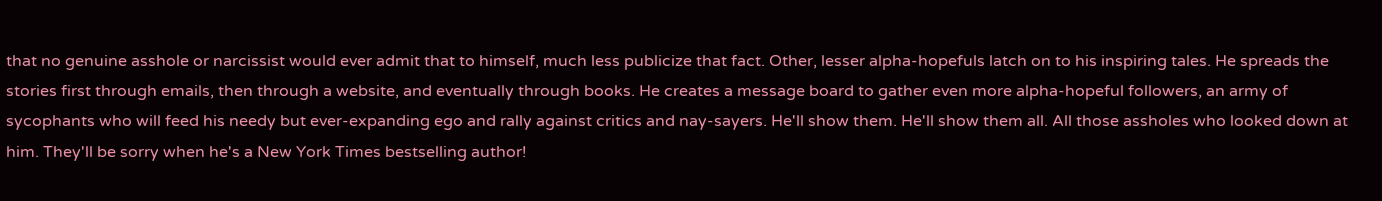that no genuine asshole or narcissist would ever admit that to himself, much less publicize that fact. Other, lesser alpha-hopefuls latch on to his inspiring tales. He spreads the stories first through emails, then through a website, and eventually through books. He creates a message board to gather even more alpha-hopeful followers, an army of sycophants who will feed his needy but ever-expanding ego and rally against critics and nay-sayers. He'll show them. He'll show them all. All those assholes who looked down at him. They'll be sorry when he's a New York Times bestselling author!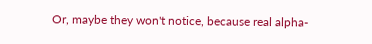Or, maybe they won't notice, because real alpha-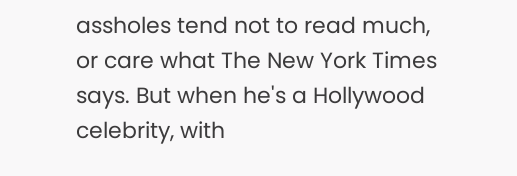assholes tend not to read much, or care what The New York Times says. But when he's a Hollywood celebrity, with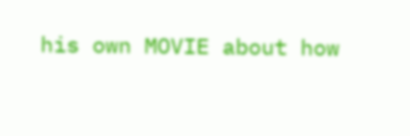his own MOVIE about how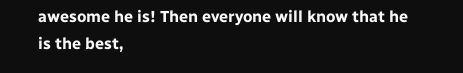awesome he is! Then everyone will know that he is the best,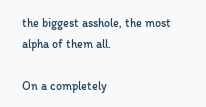the biggest asshole, the most alpha of them all.

On a completely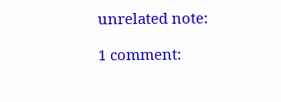unrelated note:

1 comment: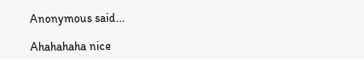Anonymous said...

Ahahahaha nice